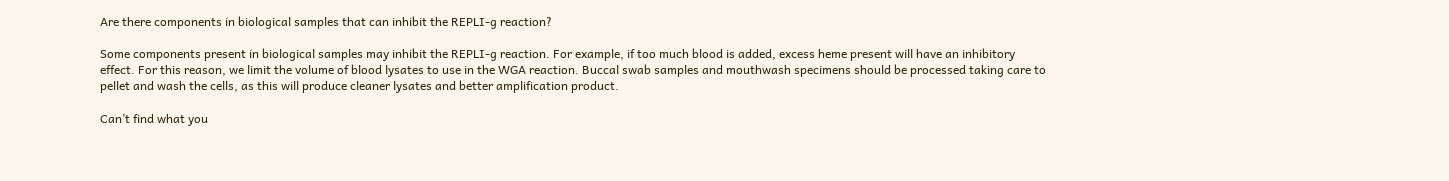Are there components in biological samples that can inhibit the REPLI-g reaction?

Some components present in biological samples may inhibit the REPLI-g reaction. For example, if too much blood is added, excess heme present will have an inhibitory effect. For this reason, we limit the volume of blood lysates to use in the WGA reaction. Buccal swab samples and mouthwash specimens should be processed taking care to pellet and wash the cells, as this will produce cleaner lysates and better amplification product.

Can’t find what you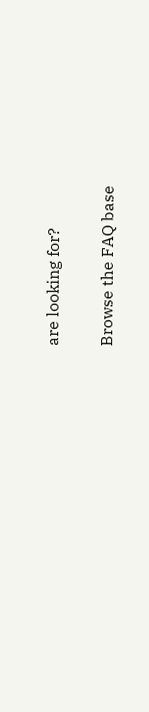are looking for?

Browse the FAQ base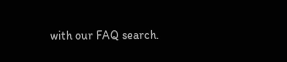with our FAQ search.